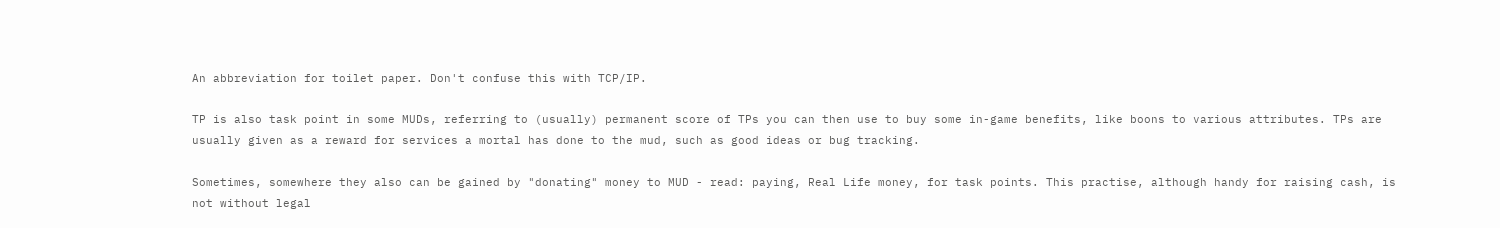An abbreviation for toilet paper. Don't confuse this with TCP/IP.

TP is also task point in some MUDs, referring to (usually) permanent score of TPs you can then use to buy some in-game benefits, like boons to various attributes. TPs are usually given as a reward for services a mortal has done to the mud, such as good ideas or bug tracking.

Sometimes, somewhere they also can be gained by "donating" money to MUD - read: paying, Real Life money, for task points. This practise, although handy for raising cash, is not without legal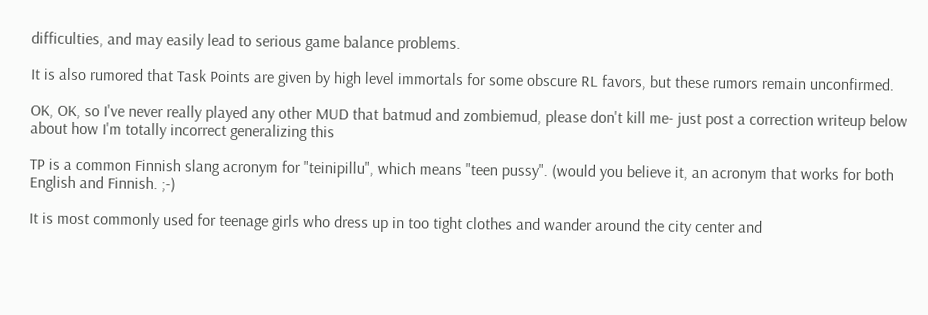difficulties, and may easily lead to serious game balance problems.

It is also rumored that Task Points are given by high level immortals for some obscure RL favors, but these rumors remain unconfirmed.

OK, OK, so I've never really played any other MUD that batmud and zombiemud, please don't kill me- just post a correction writeup below about how I'm totally incorrect generalizing this

TP is a common Finnish slang acronym for "teinipillu", which means "teen pussy". (would you believe it, an acronym that works for both English and Finnish. ;-)

It is most commonly used for teenage girls who dress up in too tight clothes and wander around the city center and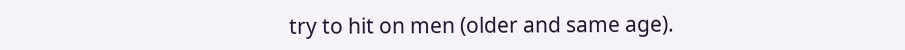try to hit on men (older and same age).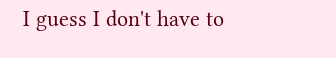I guess I don't have to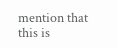mention that this is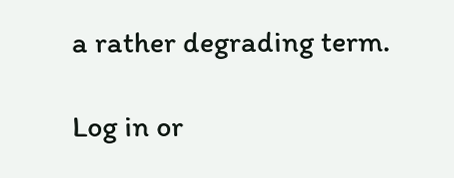a rather degrading term.

Log in or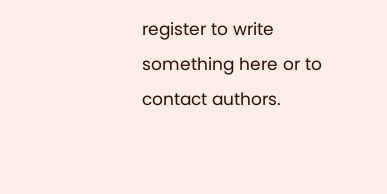register to write something here or to contact authors.